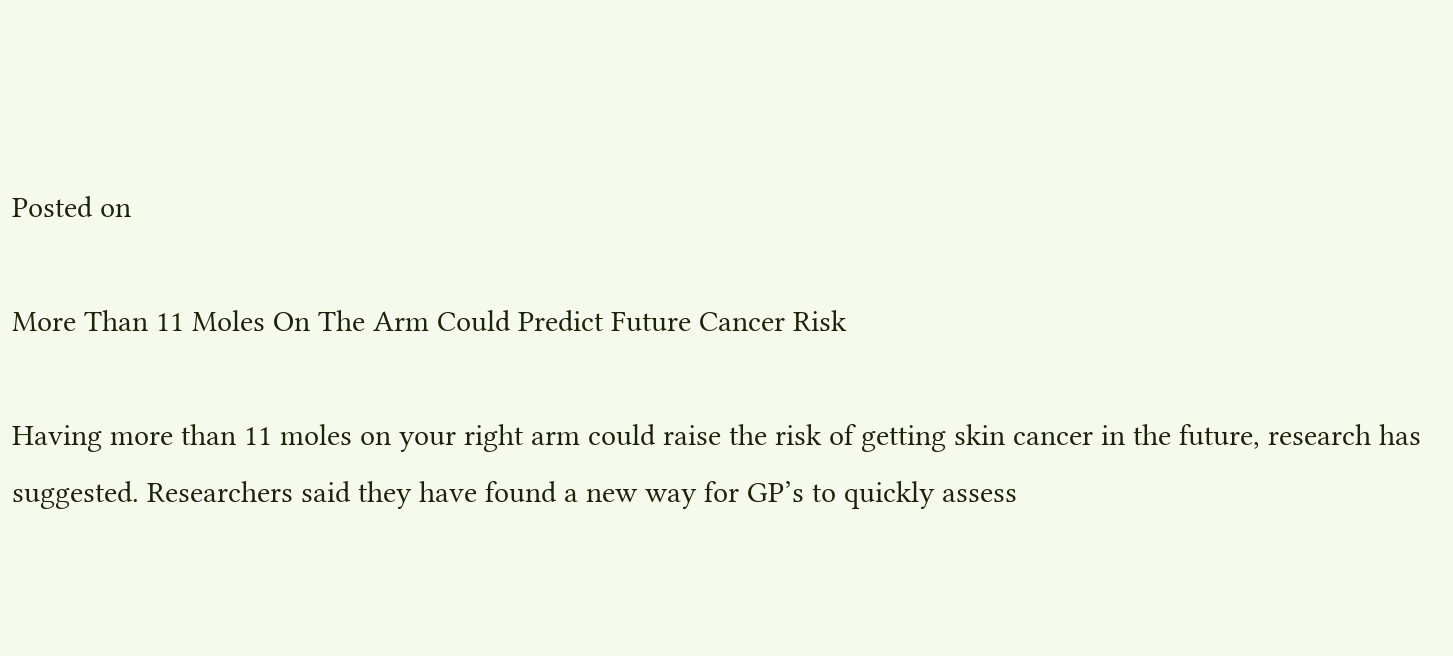Posted on

More Than 11 Moles On The Arm Could Predict Future Cancer Risk

Having more than 11 moles on your right arm could raise the risk of getting skin cancer in the future, research has suggested. Researchers said they have found a new way for GP’s to quickly assess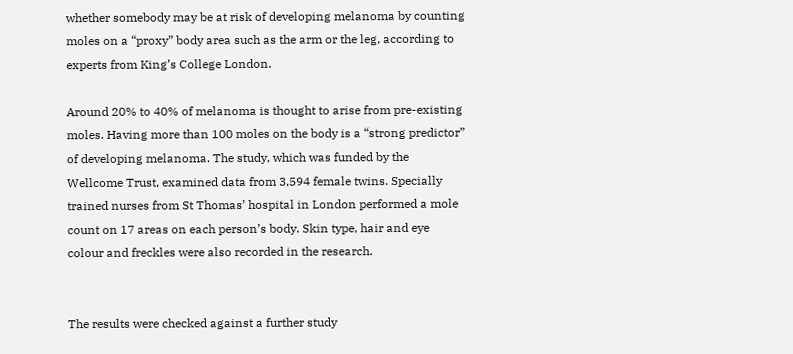whether somebody may be at risk of developing melanoma by counting moles on a “proxy” body area such as the arm or the leg, according to experts from King’s College London.

Around 20% to 40% of melanoma is thought to arise from pre-existing moles. Having more than 100 moles on the body is a “strong predictor” of developing melanoma. The study, which was funded by the Wellcome Trust, examined data from 3,594 female twins. Specially trained nurses from St Thomas’ hospital in London performed a mole count on 17 areas on each person’s body. Skin type, hair and eye colour and freckles were also recorded in the research.


The results were checked against a further study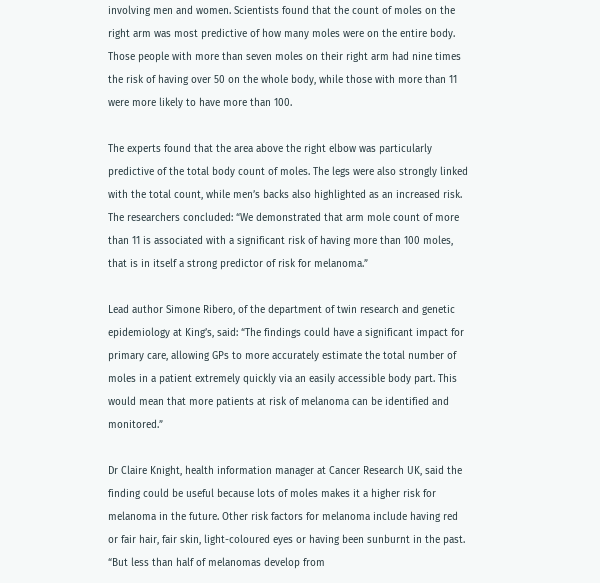involving men and women. Scientists found that the count of moles on the right arm was most predictive of how many moles were on the entire body. Those people with more than seven moles on their right arm had nine times the risk of having over 50 on the whole body, while those with more than 11 were more likely to have more than 100.

The experts found that the area above the right elbow was particularly predictive of the total body count of moles. The legs were also strongly linked with the total count, while men’s backs also highlighted as an increased risk. The researchers concluded: “We demonstrated that arm mole count of more than 11 is associated with a significant risk of having more than 100 moles, that is in itself a strong predictor of risk for melanoma.”

Lead author Simone Ribero, of the department of twin research and genetic epidemiology at King’s, said: “The findings could have a significant impact for primary care, allowing GPs to more accurately estimate the total number of moles in a patient extremely quickly via an easily accessible body part. This would mean that more patients at risk of melanoma can be identified and monitored.”

Dr Claire Knight, health information manager at Cancer Research UK, said the finding could be useful because lots of moles makes it a higher risk for melanoma in the future. Other risk factors for melanoma include having red or fair hair, fair skin, light-coloured eyes or having been sunburnt in the past. “But less than half of melanomas develop from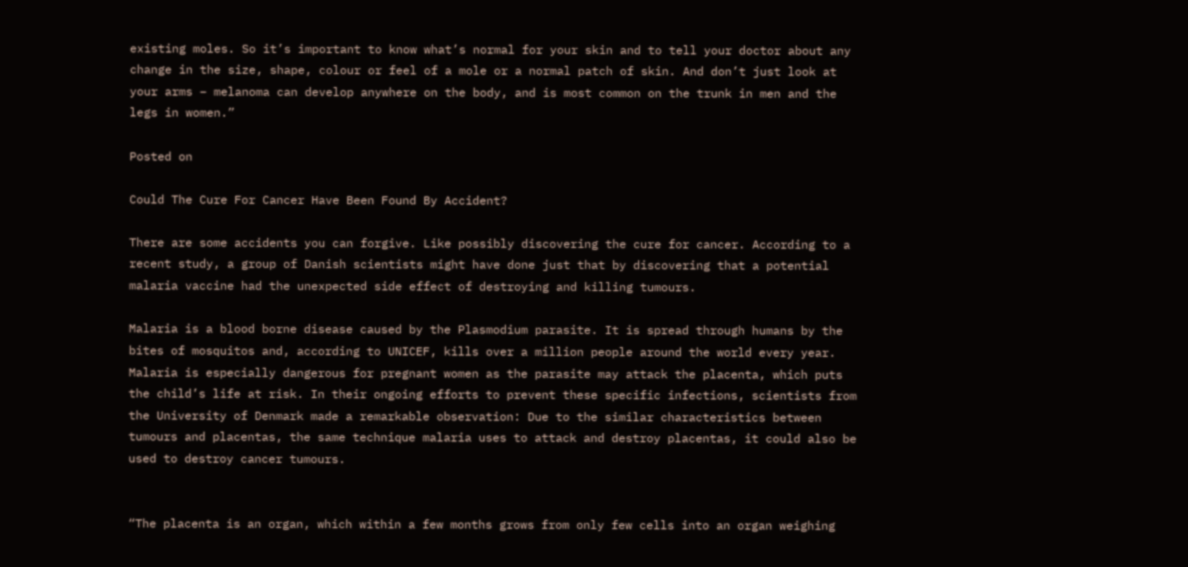existing moles. So it’s important to know what’s normal for your skin and to tell your doctor about any change in the size, shape, colour or feel of a mole or a normal patch of skin. And don’t just look at your arms – melanoma can develop anywhere on the body, and is most common on the trunk in men and the legs in women.”

Posted on

Could The Cure For Cancer Have Been Found By Accident?

There are some accidents you can forgive. Like possibly discovering the cure for cancer. According to a recent study, a group of Danish scientists might have done just that by discovering that a potential malaria vaccine had the unexpected side effect of destroying and killing tumours.

Malaria is a blood borne disease caused by the Plasmodium parasite. It is spread through humans by the bites of mosquitos and, according to UNICEF, kills over a million people around the world every year. Malaria is especially dangerous for pregnant women as the parasite may attack the placenta, which puts the child’s life at risk. In their ongoing efforts to prevent these specific infections, scientists from the University of Denmark made a remarkable observation: Due to the similar characteristics between tumours and placentas, the same technique malaria uses to attack and destroy placentas, it could also be used to destroy cancer tumours.


“The placenta is an organ, which within a few months grows from only few cells into an organ weighing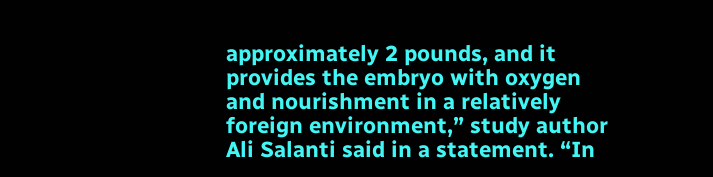approximately 2 pounds, and it provides the embryo with oxygen and nourishment in a relatively foreign environment,” study author Ali Salanti said in a statement. “In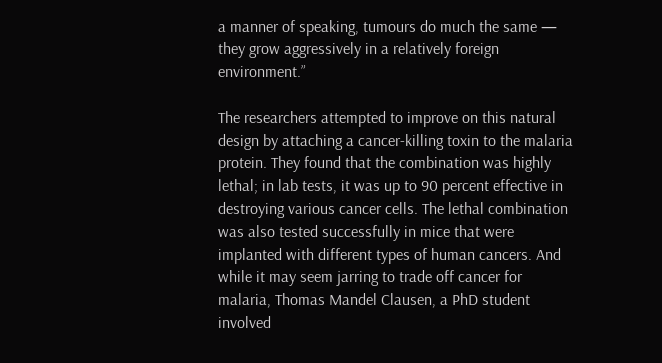a manner of speaking, tumours do much the same — they grow aggressively in a relatively foreign environment.”

The researchers attempted to improve on this natural design by attaching a cancer-killing toxin to the malaria protein. They found that the combination was highly lethal; in lab tests, it was up to 90 percent effective in destroying various cancer cells. The lethal combination was also tested successfully in mice that were implanted with different types of human cancers. And while it may seem jarring to trade off cancer for malaria, Thomas Mandel Clausen, a PhD student involved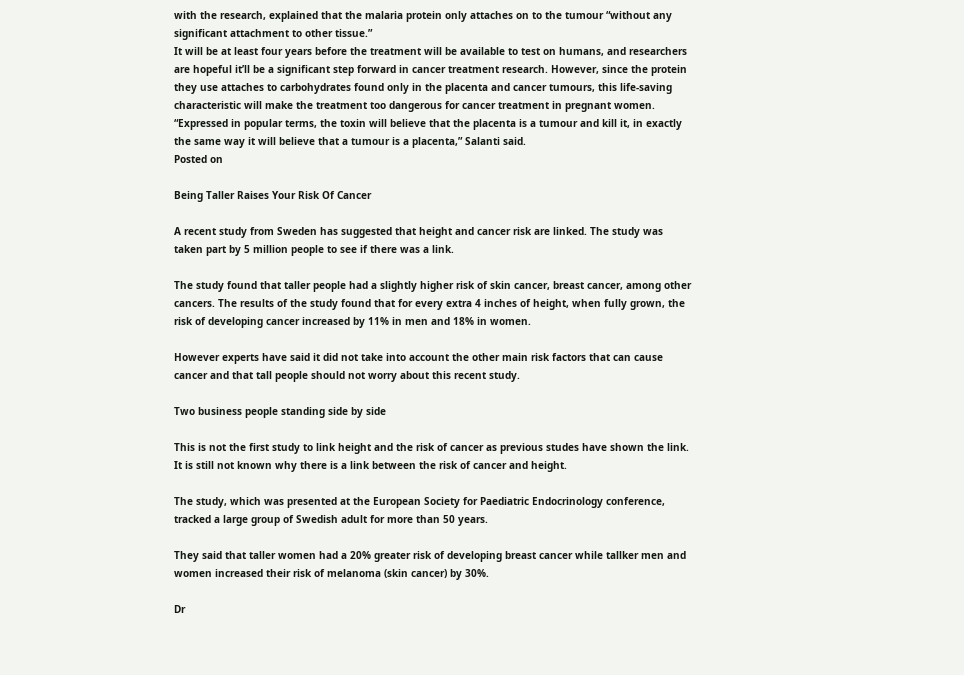with the research, explained that the malaria protein only attaches on to the tumour “without any significant attachment to other tissue.”
It will be at least four years before the treatment will be available to test on humans, and researchers are hopeful it’ll be a significant step forward in cancer treatment research. However, since the protein they use attaches to carbohydrates found only in the placenta and cancer tumours, this life-saving characteristic will make the treatment too dangerous for cancer treatment in pregnant women. “Expressed in popular terms, the toxin will believe that the placenta is a tumour and kill it, in exactly the same way it will believe that a tumour is a placenta,” Salanti said.
Posted on

Being Taller Raises Your Risk Of Cancer

A recent study from Sweden has suggested that height and cancer risk are linked. The study was taken part by 5 million people to see if there was a link.

The study found that taller people had a slightly higher risk of skin cancer, breast cancer, among other cancers. The results of the study found that for every extra 4 inches of height, when fully grown, the risk of developing cancer increased by 11% in men and 18% in women.

However experts have said it did not take into account the other main risk factors that can cause cancer and that tall people should not worry about this recent study.

Two business people standing side by side

This is not the first study to link height and the risk of cancer as previous studes have shown the link. It is still not known why there is a link between the risk of cancer and height.

The study, which was presented at the European Society for Paediatric Endocrinology conference, tracked a large group of Swedish adult for more than 50 years.

They said that taller women had a 20% greater risk of developing breast cancer while tallker men and women increased their risk of melanoma (skin cancer) by 30%.

Dr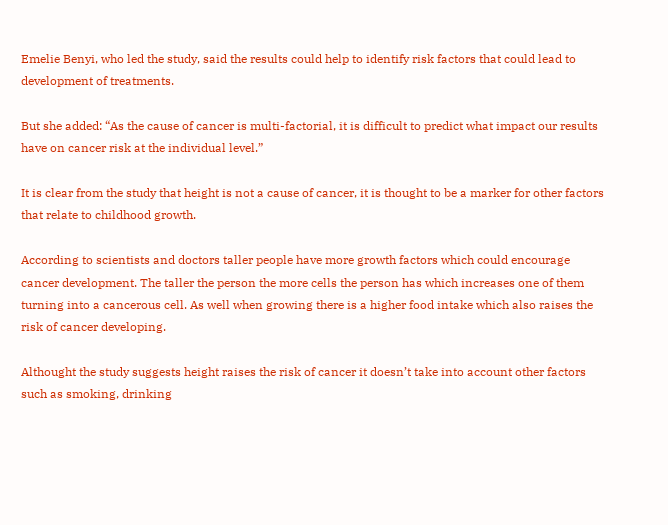Emelie Benyi, who led the study, said the results could help to identify risk factors that could lead to development of treatments.

But she added: “As the cause of cancer is multi-factorial, it is difficult to predict what impact our results have on cancer risk at the individual level.”

It is clear from the study that height is not a cause of cancer, it is thought to be a marker for other factors that relate to childhood growth.

According to scientists and doctors taller people have more growth factors which could encourage cancer development. The taller the person the more cells the person has which increases one of them turning into a cancerous cell. As well when growing there is a higher food intake which also raises the risk of cancer developing.

Althought the study suggests height raises the risk of cancer it doesn’t take into account other factors such as smoking, drinking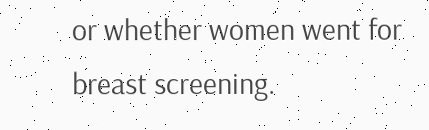or whether women went for breast screening.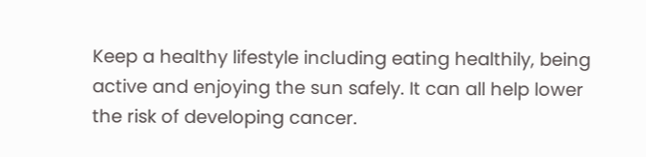Keep a healthy lifestyle including eating healthily, being active and enjoying the sun safely. It can all help lower the risk of developing cancer.